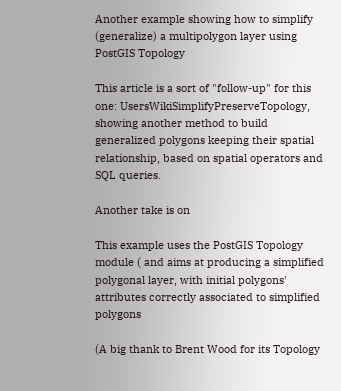Another example showing how to simplify (generalize) a multipolygon layer using PostGIS Topology

This article is a sort of "follow-up" for this one: UsersWikiSimplifyPreserveTopology, showing another method to build generalized polygons keeping their spatial relationship, based on spatial operators and SQL queries.

Another take is on

This example uses the PostGIS Topology module ( and aims at producing a simplified polygonal layer, with initial polygons' attributes correctly associated to simplified polygons

(A big thank to Brent Wood for its Topology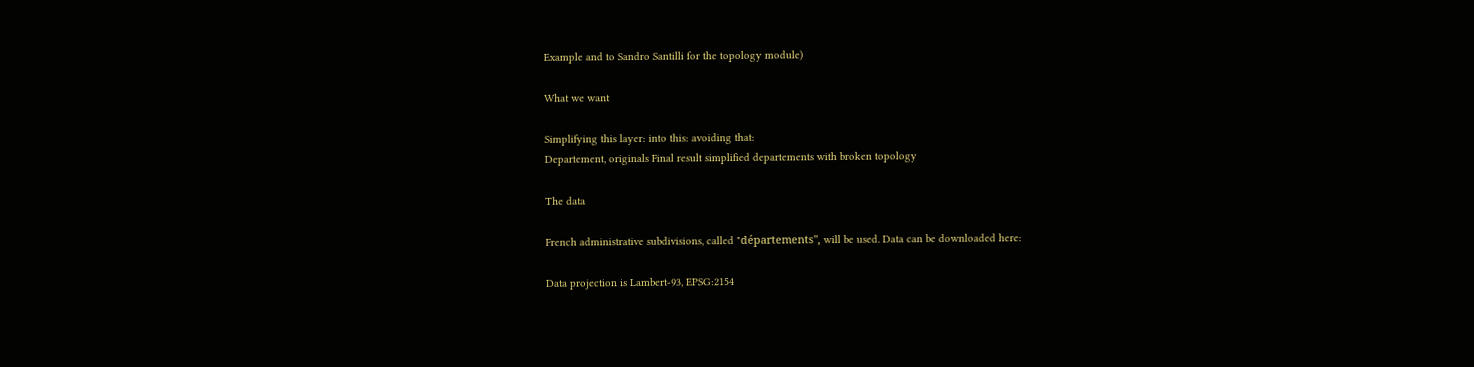Example and to Sandro Santilli for the topology module)

What we want

Simplifying this layer: into this: avoiding that:
Departement, originals Final result simplified departements with broken topology

The data

French administrative subdivisions, called "départements", will be used. Data can be downloaded here:

Data projection is Lambert-93, EPSG:2154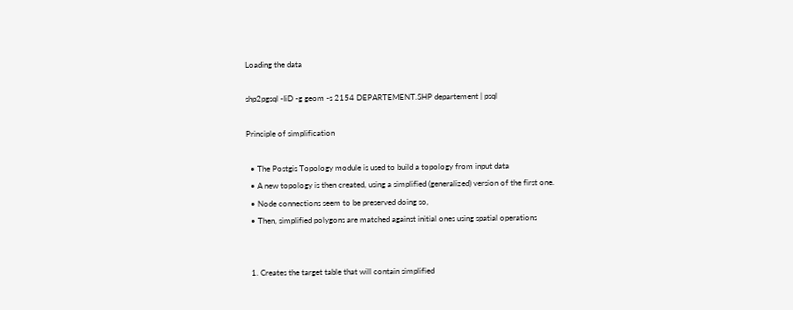Loading the data

shp2pgsql -IiD -g geom -s 2154 DEPARTEMENT.SHP departement | psql

Principle of simplification

  • The Postgis Topology module is used to build a topology from input data
  • A new topology is then created, using a simplified (generalized) version of the first one.
  • Node connections seem to be preserved doing so,
  • Then, simplified polygons are matched against initial ones using spatial operations


  1. Creates the target table that will contain simplified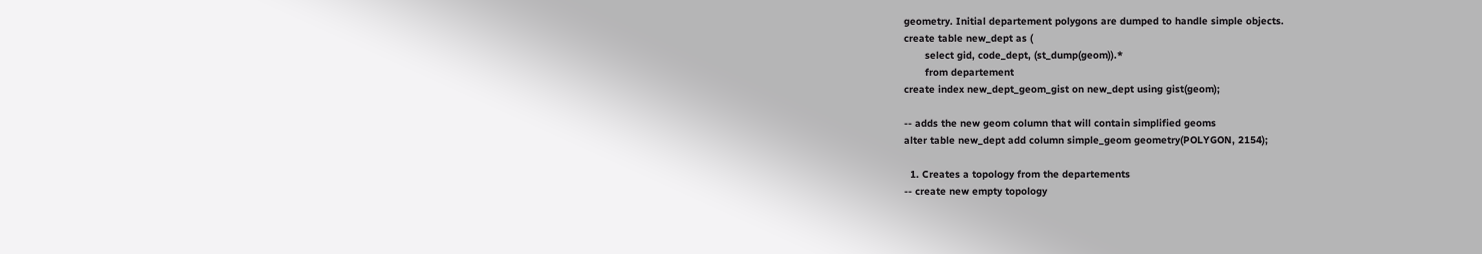geometry. Initial departement polygons are dumped to handle simple objects.
create table new_dept as (
       select gid, code_dept, (st_dump(geom)).*
       from departement
create index new_dept_geom_gist on new_dept using gist(geom);

-- adds the new geom column that will contain simplified geoms
alter table new_dept add column simple_geom geometry(POLYGON, 2154);

  1. Creates a topology from the departements
-- create new empty topology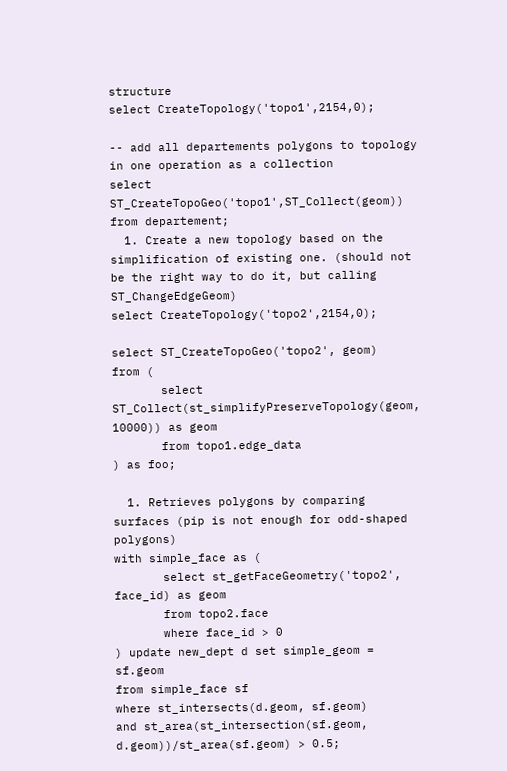structure
select CreateTopology('topo1',2154,0);

-- add all departements polygons to topology in one operation as a collection
select ST_CreateTopoGeo('topo1',ST_Collect(geom))
from departement;
  1. Create a new topology based on the simplification of existing one. (should not be the right way to do it, but calling ST_ChangeEdgeGeom)
select CreateTopology('topo2',2154,0);

select ST_CreateTopoGeo('topo2', geom)
from (
       select ST_Collect(st_simplifyPreserveTopology(geom, 10000)) as geom
       from topo1.edge_data
) as foo;

  1. Retrieves polygons by comparing surfaces (pip is not enough for odd-shaped polygons)
with simple_face as (
       select st_getFaceGeometry('topo2', face_id) as geom
       from topo2.face
       where face_id > 0
) update new_dept d set simple_geom = sf.geom
from simple_face sf
where st_intersects(d.geom, sf.geom)
and st_area(st_intersection(sf.geom, d.geom))/st_area(sf.geom) > 0.5;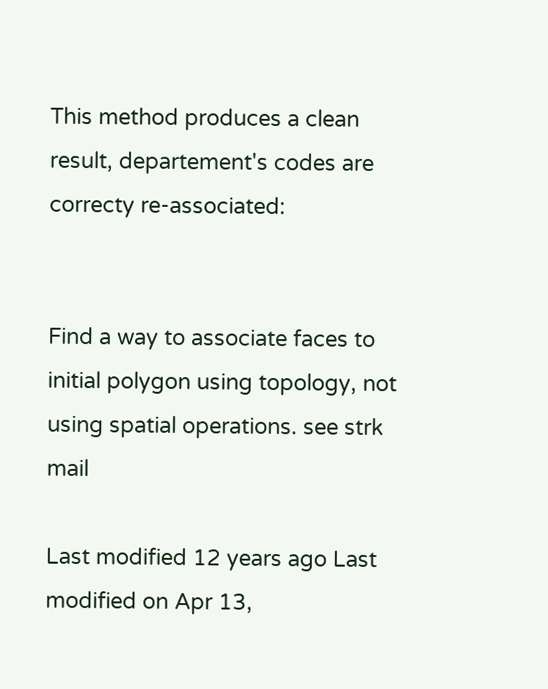This method produces a clean result, departement's codes are correcty re-associated:


Find a way to associate faces to initial polygon using topology, not using spatial operations. see strk mail

Last modified 12 years ago Last modified on Apr 13,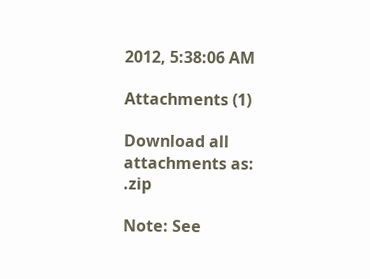2012, 5:38:06 AM

Attachments (1)

Download all attachments as: .zip

Note: See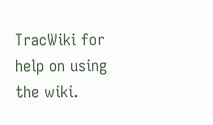TracWiki for help on using the wiki.